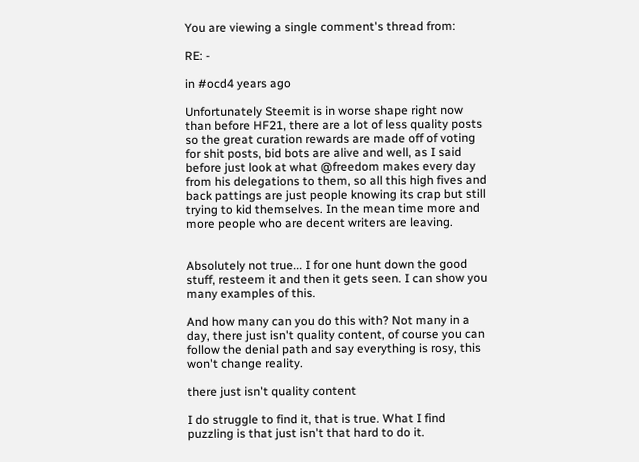You are viewing a single comment's thread from:

RE: -

in #ocd4 years ago

Unfortunately Steemit is in worse shape right now than before HF21, there are a lot of less quality posts so the great curation rewards are made off of voting for shit posts, bid bots are alive and well, as I said before just look at what @freedom makes every day from his delegations to them, so all this high fives and back pattings are just people knowing its crap but still trying to kid themselves. In the mean time more and more people who are decent writers are leaving.


Absolutely not true... I for one hunt down the good stuff, resteem it and then it gets seen. I can show you many examples of this.

And how many can you do this with? Not many in a day, there just isn't quality content, of course you can follow the denial path and say everything is rosy, this won't change reality.

there just isn't quality content

I do struggle to find it, that is true. What I find puzzling is that just isn't that hard to do it.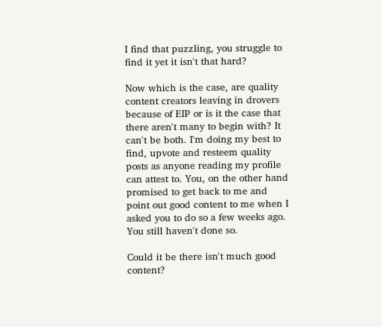I find that puzzling, you struggle to find it yet it isn't that hard?

Now which is the case, are quality content creators leaving in drovers because of EIP or is it the case that there aren't many to begin with? It can't be both. I'm doing my best to find, upvote and resteem quality posts as anyone reading my profile can attest to. You, on the other hand promised to get back to me and point out good content to me when I asked you to do so a few weeks ago. You still haven't done so.

Could it be there isn't much good content?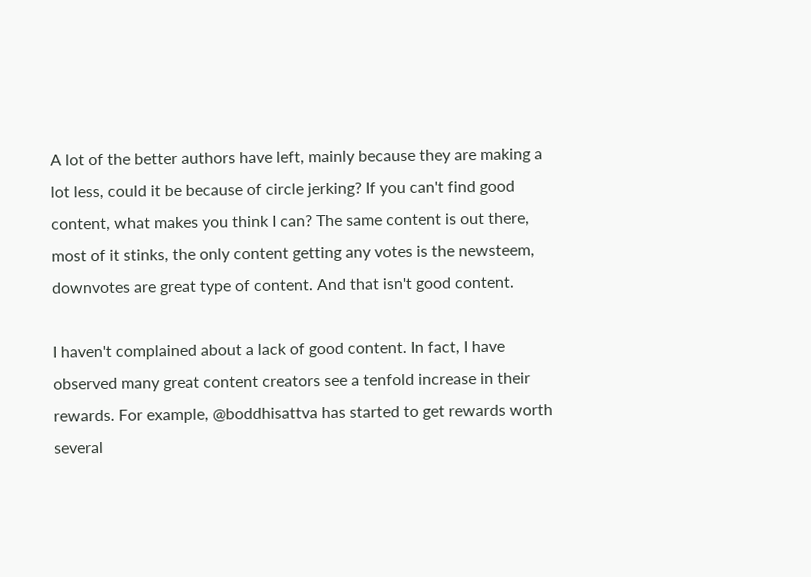A lot of the better authors have left, mainly because they are making a lot less, could it be because of circle jerking? If you can't find good content, what makes you think I can? The same content is out there, most of it stinks, the only content getting any votes is the newsteem, downvotes are great type of content. And that isn't good content.

I haven't complained about a lack of good content. In fact, I have observed many great content creators see a tenfold increase in their rewards. For example, @boddhisattva has started to get rewards worth several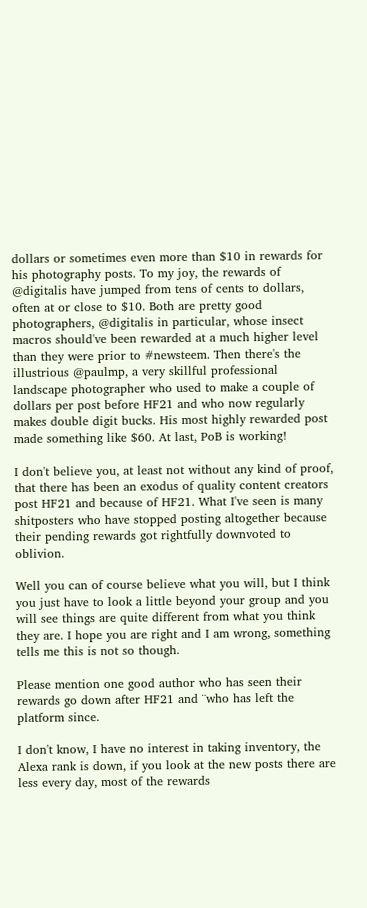dollars or sometimes even more than $10 in rewards for his photography posts. To my joy, the rewards of @digitalis have jumped from tens of cents to dollars, often at or close to $10. Both are pretty good photographers, @digitalis in particular, whose insect macros should've been rewarded at a much higher level than they were prior to #newsteem. Then there's the illustrious @paulmp, a very skillful professional landscape photographer who used to make a couple of dollars per post before HF21 and who now regularly makes double digit bucks. His most highly rewarded post made something like $60. At last, PoB is working!

I don't believe you, at least not without any kind of proof, that there has been an exodus of quality content creators post HF21 and because of HF21. What I've seen is many shitposters who have stopped posting altogether because their pending rewards got rightfully downvoted to oblivion.

Well you can of course believe what you will, but I think you just have to look a little beyond your group and you will see things are quite different from what you think they are. I hope you are right and I am wrong, something tells me this is not so though.

Please mention one good author who has seen their rewards go down after HF21 and ¨who has left the platform since.

I don't know, I have no interest in taking inventory, the Alexa rank is down, if you look at the new posts there are less every day, most of the rewards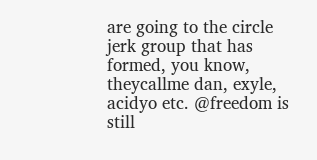are going to the circle jerk group that has formed, you know, theycallme dan, exyle, acidyo etc. @freedom is still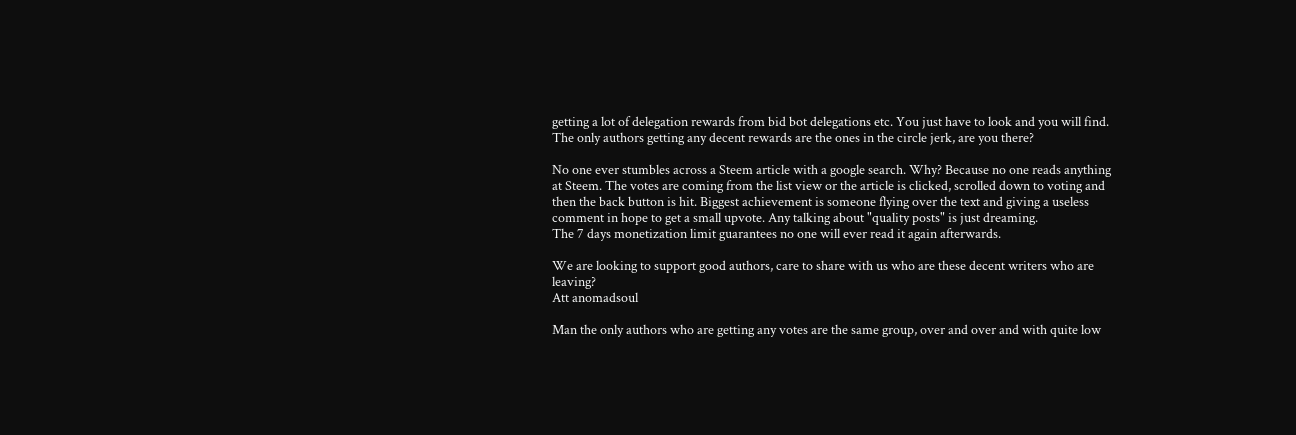getting a lot of delegation rewards from bid bot delegations etc. You just have to look and you will find. The only authors getting any decent rewards are the ones in the circle jerk, are you there?

No one ever stumbles across a Steem article with a google search. Why? Because no one reads anything at Steem. The votes are coming from the list view or the article is clicked, scrolled down to voting and then the back button is hit. Biggest achievement is someone flying over the text and giving a useless comment in hope to get a small upvote. Any talking about "quality posts" is just dreaming.
The 7 days monetization limit guarantees no one will ever read it again afterwards.

We are looking to support good authors, care to share with us who are these decent writers who are leaving?
Att anomadsoul

Man the only authors who are getting any votes are the same group, over and over and with quite low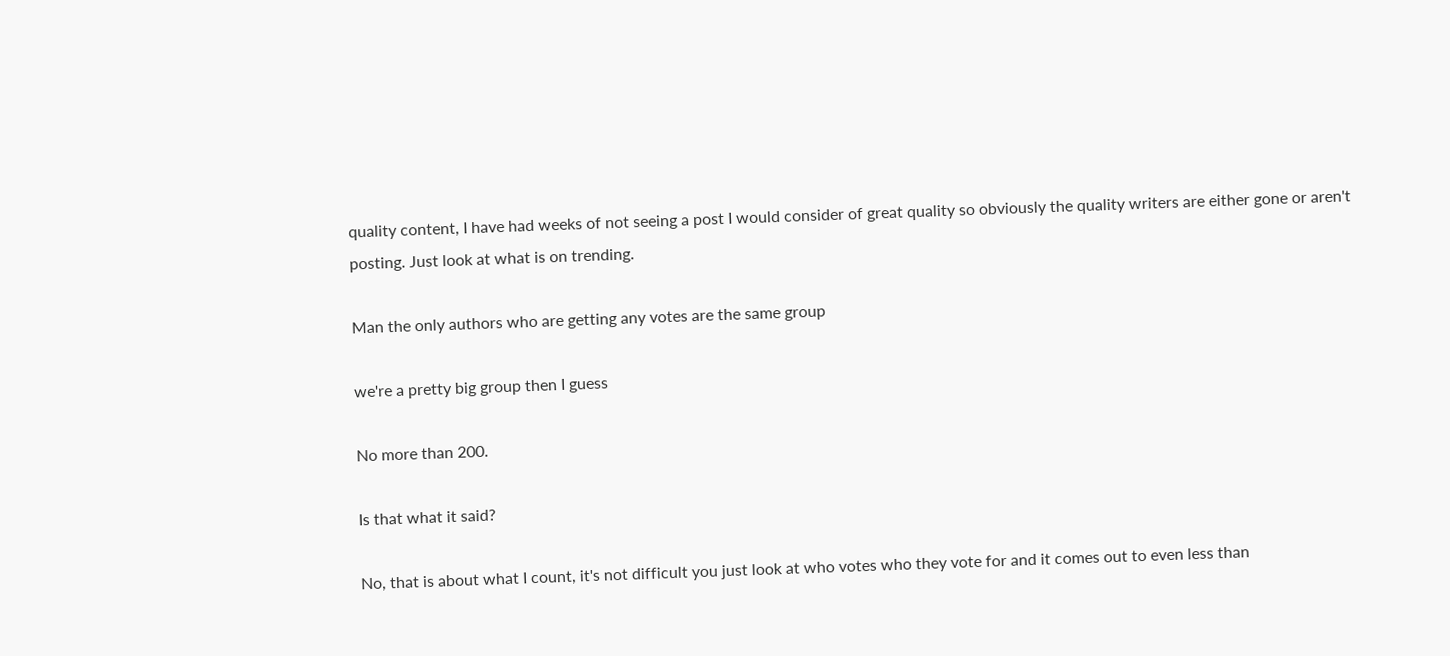quality content, I have had weeks of not seeing a post I would consider of great quality so obviously the quality writers are either gone or aren't posting. Just look at what is on trending.

Man the only authors who are getting any votes are the same group

we're a pretty big group then I guess

No more than 200.

Is that what it said?

No, that is about what I count, it's not difficult you just look at who votes who they vote for and it comes out to even less than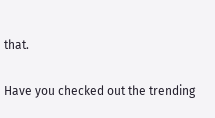that.

Have you checked out the trending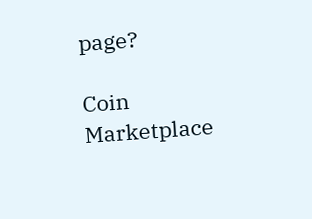page?

Coin Marketplace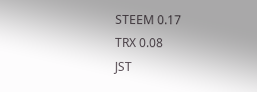STEEM 0.17
TRX 0.08
JST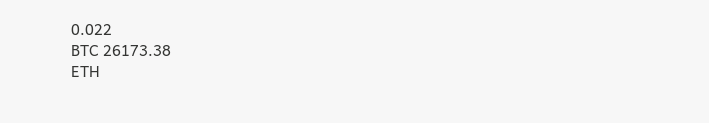0.022
BTC 26173.38
ETH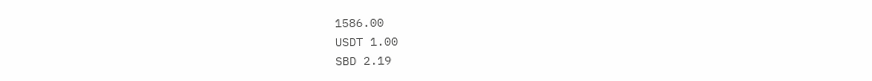1586.00
USDT 1.00
SBD 2.19